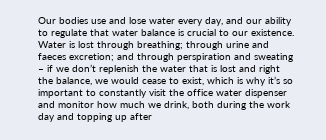Our bodies use and lose water every day, and our ability to regulate that water balance is crucial to our existence. Water is lost through breathing; through urine and faeces excretion; and through perspiration and sweating – if we don’t replenish the water that is lost and right the balance, we would cease to exist, which is why it’s so important to constantly visit the office water dispenser and monitor how much we drink, both during the work day and topping up after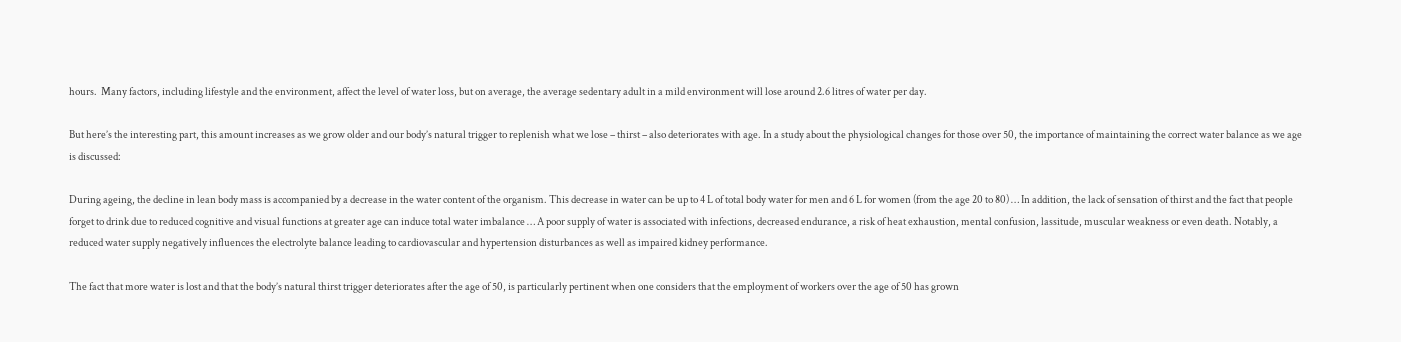hours.  Many factors, including lifestyle and the environment, affect the level of water loss, but on average, the average sedentary adult in a mild environment will lose around 2.6 litres of water per day.

But here’s the interesting part, this amount increases as we grow older and our body’s natural trigger to replenish what we lose – thirst – also deteriorates with age. In a study about the physiological changes for those over 50, the importance of maintaining the correct water balance as we age is discussed:

During ageing, the decline in lean body mass is accompanied by a decrease in the water content of the organism. This decrease in water can be up to 4 L of total body water for men and 6 L for women (from the age 20 to 80) … In addition, the lack of sensation of thirst and the fact that people forget to drink due to reduced cognitive and visual functions at greater age can induce total water imbalance … A poor supply of water is associated with infections, decreased endurance, a risk of heat exhaustion, mental confusion, lassitude, muscular weakness or even death. Notably, a reduced water supply negatively influences the electrolyte balance leading to cardiovascular and hypertension disturbances as well as impaired kidney performance.

The fact that more water is lost and that the body’s natural thirst trigger deteriorates after the age of 50, is particularly pertinent when one considers that the employment of workers over the age of 50 has grown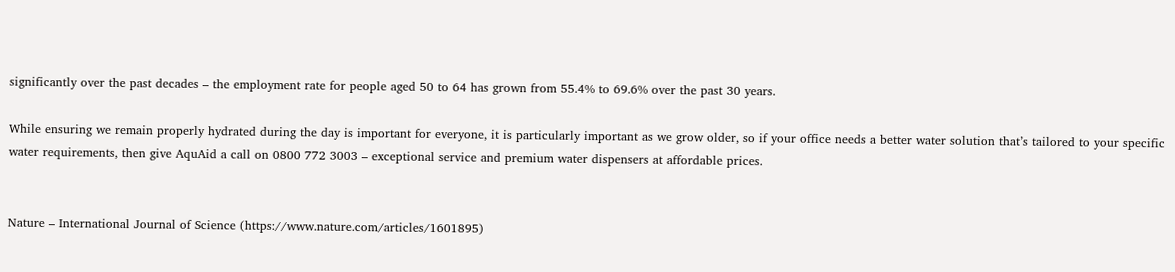significantly over the past decades – the employment rate for people aged 50 to 64 has grown from 55.4% to 69.6% over the past 30 years.

While ensuring we remain properly hydrated during the day is important for everyone, it is particularly important as we grow older, so if your office needs a better water solution that’s tailored to your specific water requirements, then give AquAid a call on 0800 772 3003 – exceptional service and premium water dispensers at affordable prices.


Nature – International Journal of Science (https://www.nature.com/articles/1601895)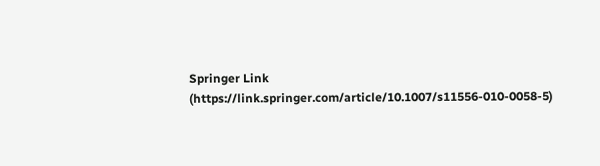Springer Link (https://link.springer.com/article/10.1007/s11556-010-0058-5)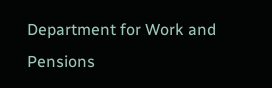Department for Work and Pensions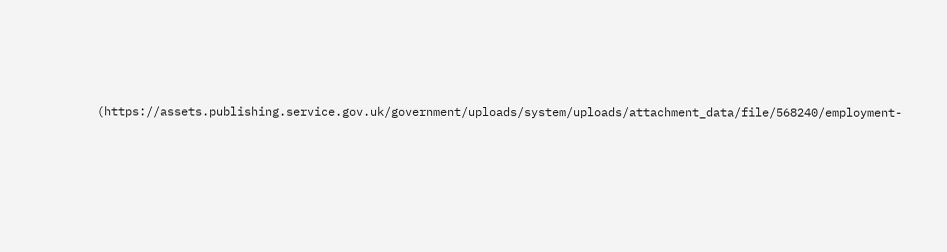(https://assets.publishing.service.gov.uk/government/uploads/system/uploads/attachment_data/file/568240/employment-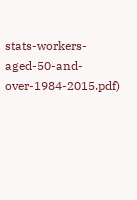stats-workers-aged-50-and-over-1984-2015.pdf)